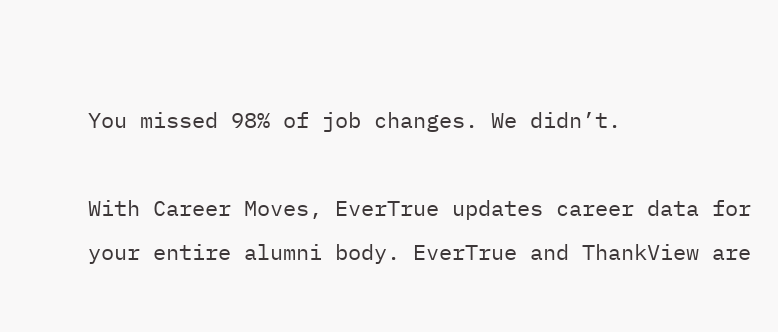You missed 98% of job changes. We didn’t.

With Career Moves, EverTrue updates career data for your entire alumni body. EverTrue and ThankView are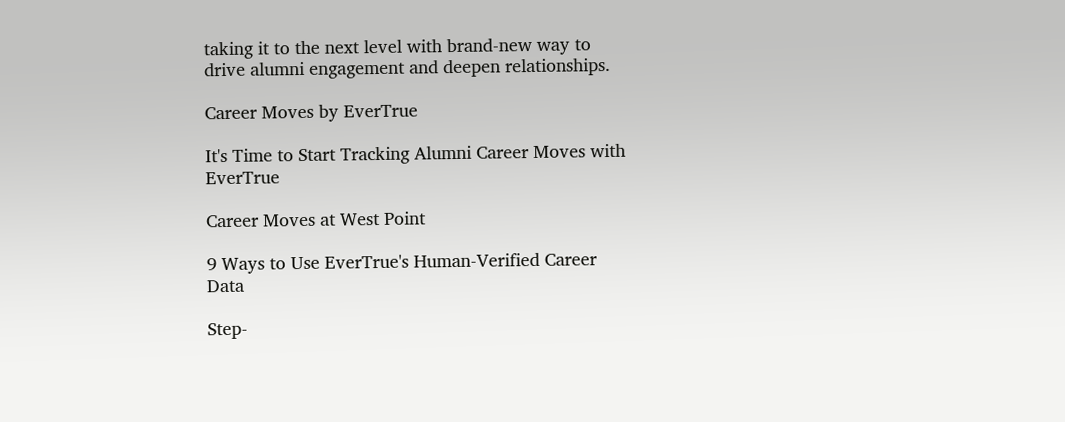taking it to the next level with brand-new way to drive alumni engagement and deepen relationships.

Career Moves by EverTrue

It's Time to Start Tracking Alumni Career Moves with EverTrue

Career Moves at West Point

9 Ways to Use EverTrue's Human-Verified Career Data

Step-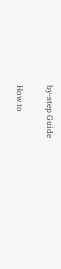by-step Guide

How to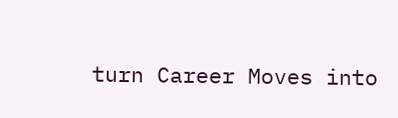turn Career Moves into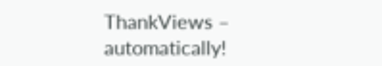ThankViews – automatically!